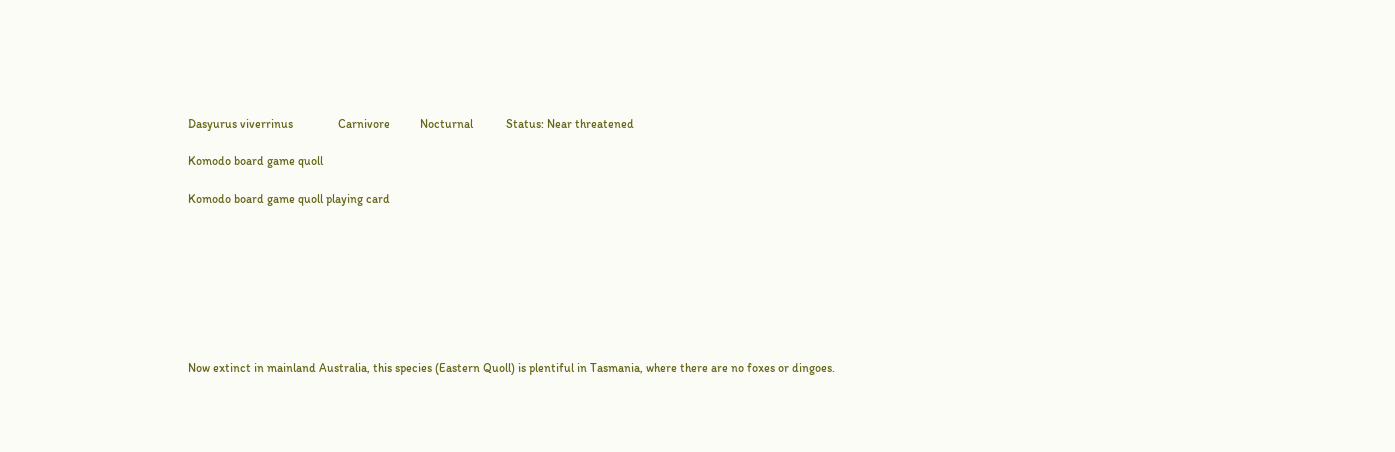Dasyurus viverrinus               Carnivore          Nocturnal           Status: Near threatened

Komodo board game quoll

Komodo board game quoll playing card








Now extinct in mainland Australia, this species (Eastern Quoll) is plentiful in Tasmania, where there are no foxes or dingoes.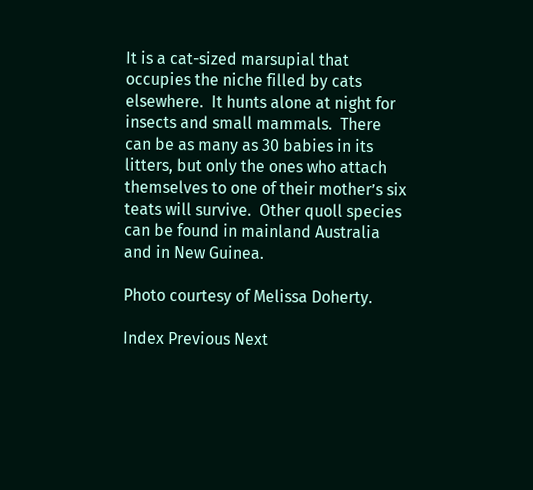It is a cat-sized marsupial that occupies the niche filled by cats elsewhere.  It hunts alone at night for insects and small mammals.  There can be as many as 30 babies in its litters, but only the ones who attach themselves to one of their mother’s six teats will survive.  Other quoll species can be found in mainland Australia and in New Guinea.

Photo courtesy of Melissa Doherty.

Index Previous Next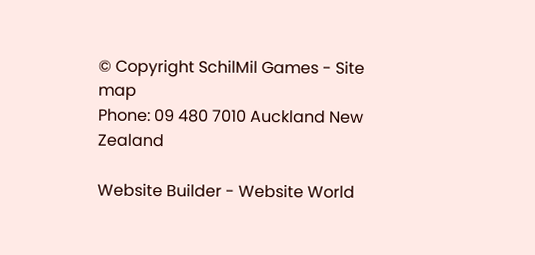© Copyright SchilMil Games - Site map
Phone: 09 480 7010 Auckland New Zealand

Website Builder - Website World